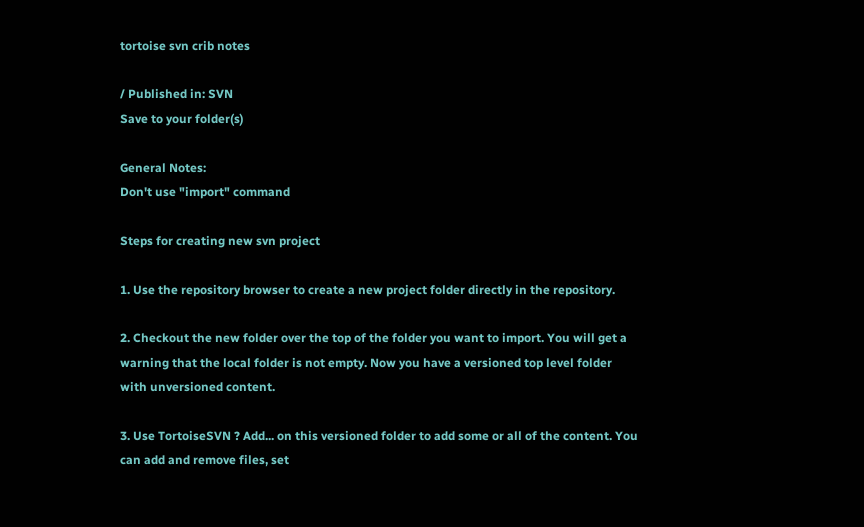tortoise svn crib notes

/ Published in: SVN
Save to your folder(s)

General Notes:
Don't use "import" command

Steps for creating new svn project

1. Use the repository browser to create a new project folder directly in the repository.

2. Checkout the new folder over the top of the folder you want to import. You will get a warning that the local folder is not empty. Now you have a versioned top level folder with unversioned content.

3. Use TortoiseSVN ? Add... on this versioned folder to add some or all of the content. You can add and remove files, set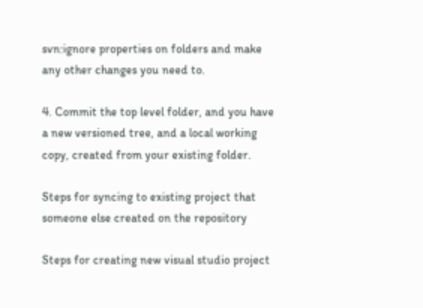svn:ignore properties on folders and make any other changes you need to.

4. Commit the top level folder, and you have a new versioned tree, and a local working copy, created from your existing folder.

Steps for syncing to existing project that someone else created on the repository

Steps for creating new visual studio project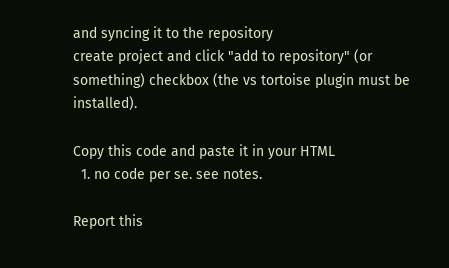and syncing it to the repository
create project and click "add to repository" (or something) checkbox (the vs tortoise plugin must be installed).

Copy this code and paste it in your HTML
  1. no code per se. see notes.

Report this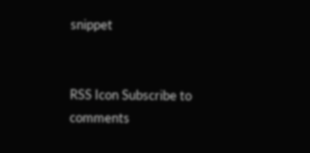snippet


RSS Icon Subscribe to comments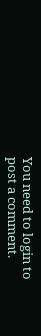You need to login to post a comment.